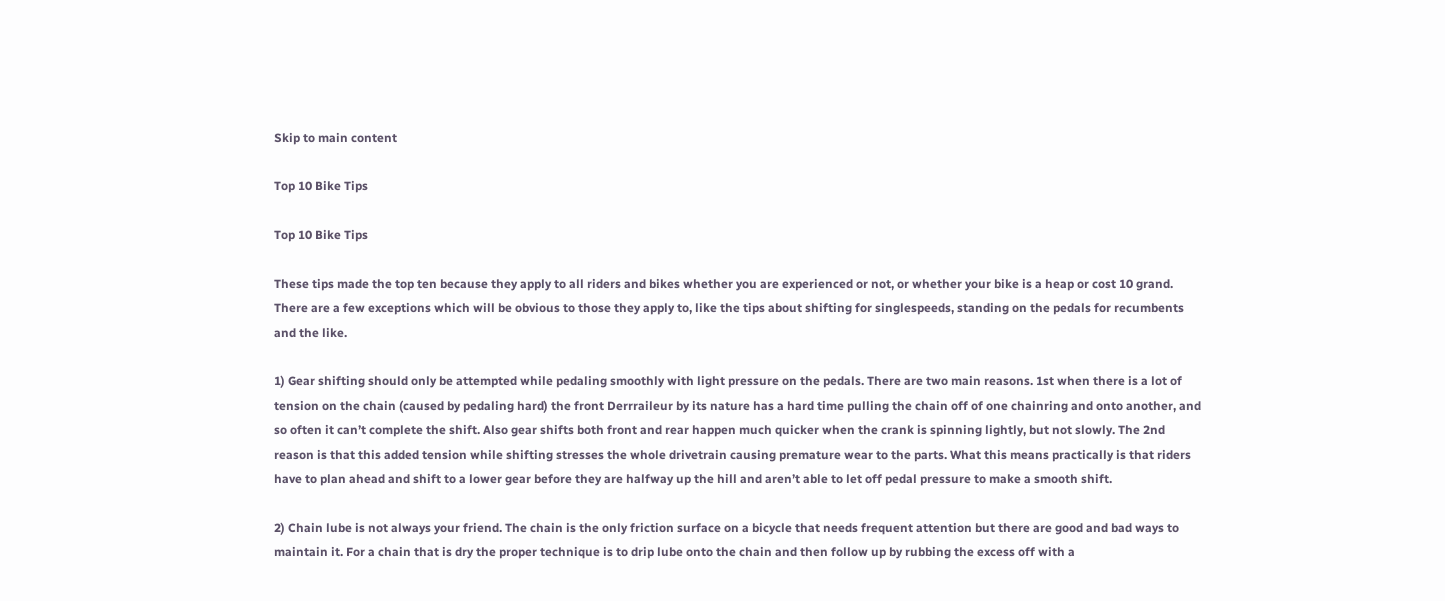Skip to main content

Top 10 Bike Tips

Top 10 Bike Tips

These tips made the top ten because they apply to all riders and bikes whether you are experienced or not, or whether your bike is a heap or cost 10 grand. There are a few exceptions which will be obvious to those they apply to, like the tips about shifting for singlespeeds, standing on the pedals for recumbents and the like.

1) Gear shifting should only be attempted while pedaling smoothly with light pressure on the pedals. There are two main reasons. 1st when there is a lot of tension on the chain (caused by pedaling hard) the front Derrraileur by its nature has a hard time pulling the chain off of one chainring and onto another, and so often it can’t complete the shift. Also gear shifts both front and rear happen much quicker when the crank is spinning lightly, but not slowly. The 2nd reason is that this added tension while shifting stresses the whole drivetrain causing premature wear to the parts. What this means practically is that riders have to plan ahead and shift to a lower gear before they are halfway up the hill and aren’t able to let off pedal pressure to make a smooth shift.

2) Chain lube is not always your friend. The chain is the only friction surface on a bicycle that needs frequent attention but there are good and bad ways to maintain it. For a chain that is dry the proper technique is to drip lube onto the chain and then follow up by rubbing the excess off with a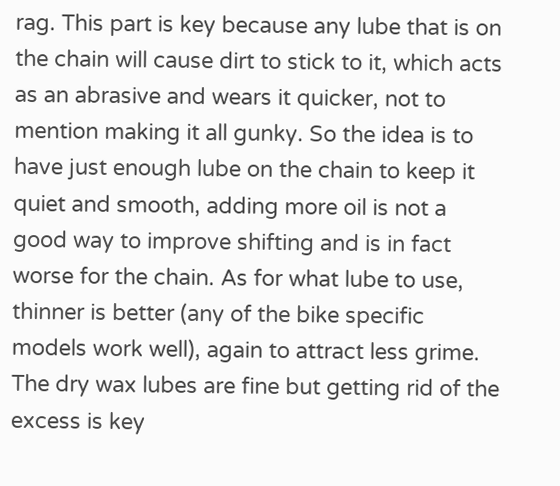rag. This part is key because any lube that is on the chain will cause dirt to stick to it, which acts as an abrasive and wears it quicker, not to mention making it all gunky. So the idea is to have just enough lube on the chain to keep it quiet and smooth, adding more oil is not a good way to improve shifting and is in fact worse for the chain. As for what lube to use, thinner is better (any of the bike specific models work well), again to attract less grime. The dry wax lubes are fine but getting rid of the excess is key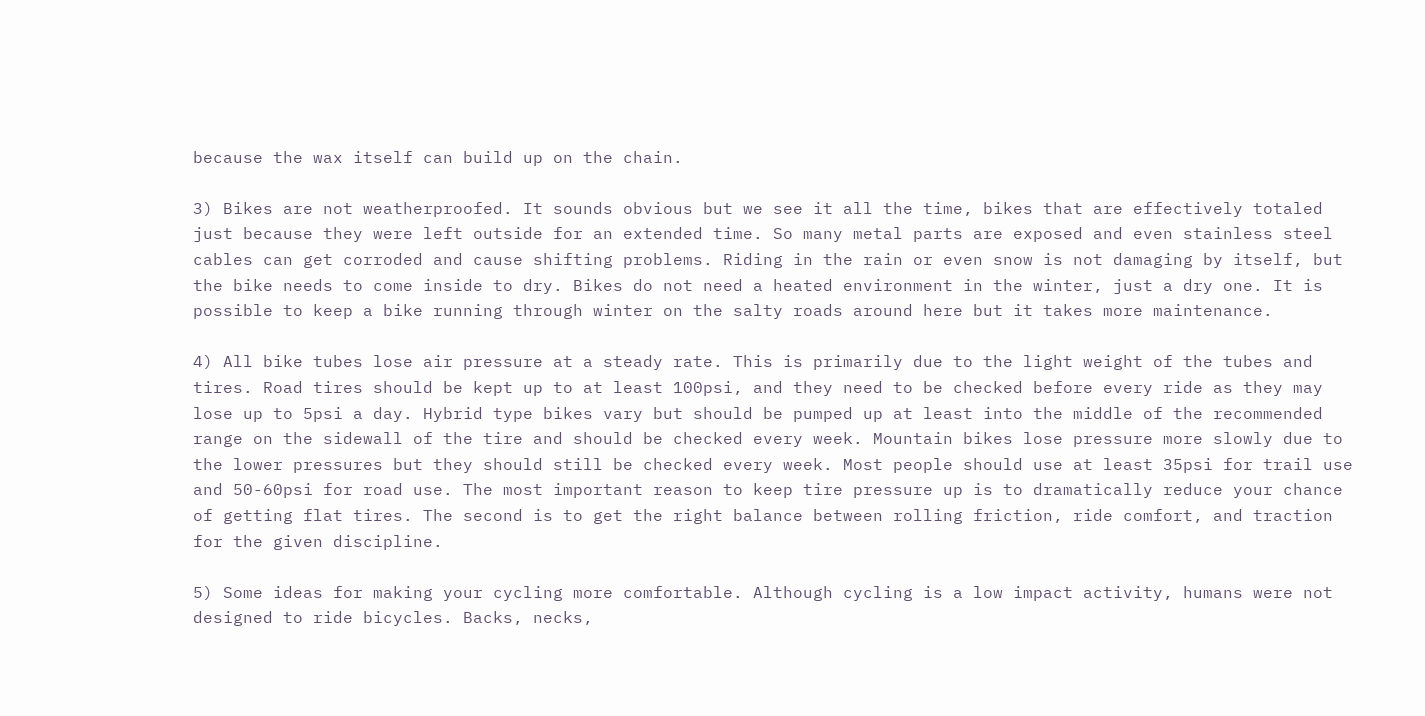because the wax itself can build up on the chain.

3) Bikes are not weatherproofed. It sounds obvious but we see it all the time, bikes that are effectively totaled just because they were left outside for an extended time. So many metal parts are exposed and even stainless steel cables can get corroded and cause shifting problems. Riding in the rain or even snow is not damaging by itself, but the bike needs to come inside to dry. Bikes do not need a heated environment in the winter, just a dry one. It is possible to keep a bike running through winter on the salty roads around here but it takes more maintenance.

4) All bike tubes lose air pressure at a steady rate. This is primarily due to the light weight of the tubes and tires. Road tires should be kept up to at least 100psi, and they need to be checked before every ride as they may lose up to 5psi a day. Hybrid type bikes vary but should be pumped up at least into the middle of the recommended range on the sidewall of the tire and should be checked every week. Mountain bikes lose pressure more slowly due to the lower pressures but they should still be checked every week. Most people should use at least 35psi for trail use and 50-60psi for road use. The most important reason to keep tire pressure up is to dramatically reduce your chance of getting flat tires. The second is to get the right balance between rolling friction, ride comfort, and traction for the given discipline.

5) Some ideas for making your cycling more comfortable. Although cycling is a low impact activity, humans were not designed to ride bicycles. Backs, necks,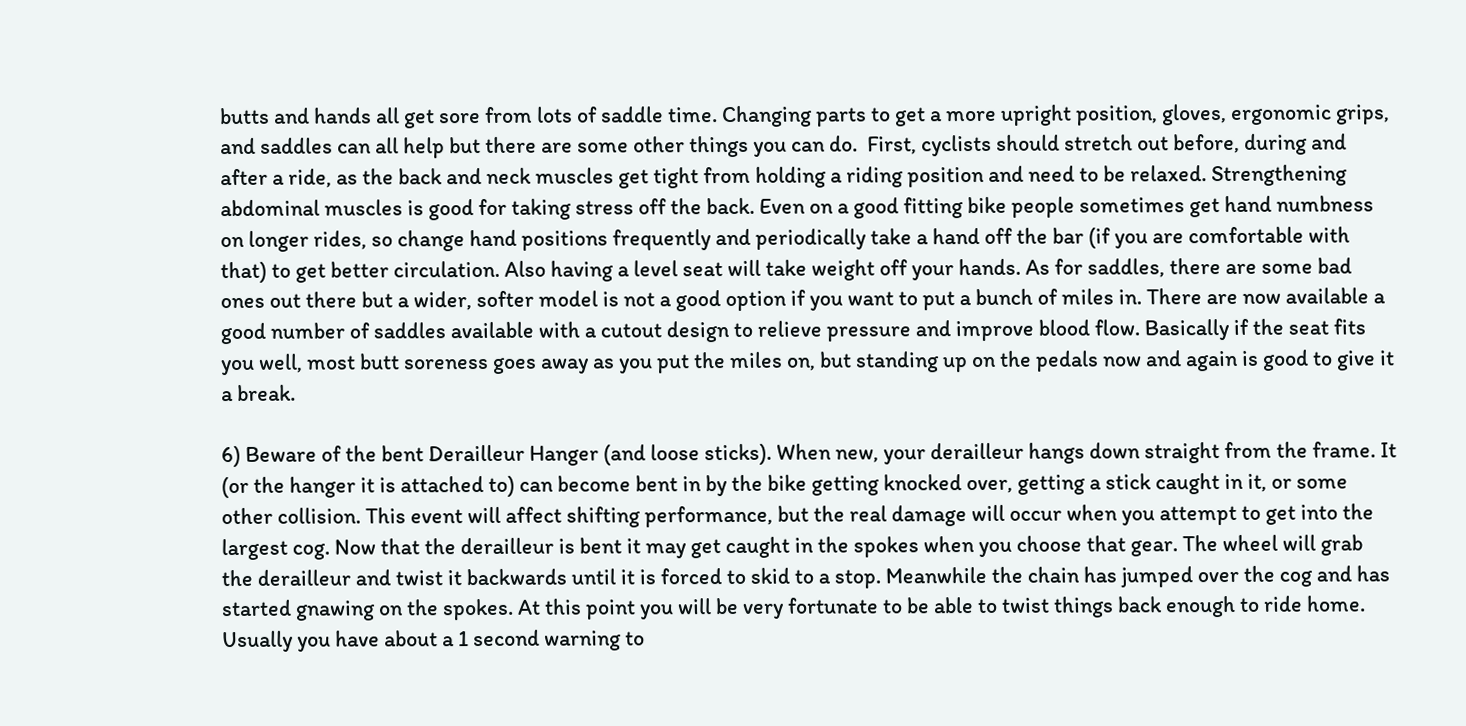butts and hands all get sore from lots of saddle time. Changing parts to get a more upright position, gloves, ergonomic grips,  and saddles can all help but there are some other things you can do.  First, cyclists should stretch out before, during and after a ride, as the back and neck muscles get tight from holding a riding position and need to be relaxed. Strengthening abdominal muscles is good for taking stress off the back. Even on a good fitting bike people sometimes get hand numbness on longer rides, so change hand positions frequently and periodically take a hand off the bar (if you are comfortable with that) to get better circulation. Also having a level seat will take weight off your hands. As for saddles, there are some bad ones out there but a wider, softer model is not a good option if you want to put a bunch of miles in. There are now available a good number of saddles available with a cutout design to relieve pressure and improve blood flow. Basically if the seat fits you well, most butt soreness goes away as you put the miles on, but standing up on the pedals now and again is good to give it a break.

6) Beware of the bent Derailleur Hanger (and loose sticks). When new, your derailleur hangs down straight from the frame. It (or the hanger it is attached to) can become bent in by the bike getting knocked over, getting a stick caught in it, or some other collision. This event will affect shifting performance, but the real damage will occur when you attempt to get into the largest cog. Now that the derailleur is bent it may get caught in the spokes when you choose that gear. The wheel will grab the derailleur and twist it backwards until it is forced to skid to a stop. Meanwhile the chain has jumped over the cog and has started gnawing on the spokes. At this point you will be very fortunate to be able to twist things back enough to ride home. Usually you have about a 1 second warning to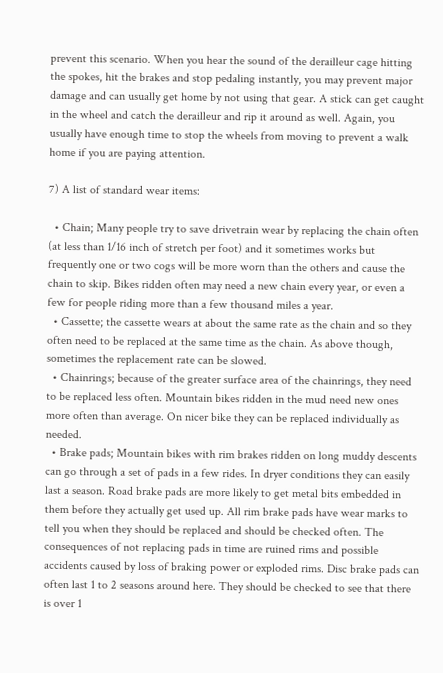prevent this scenario. When you hear the sound of the derailleur cage hitting the spokes, hit the brakes and stop pedaling instantly, you may prevent major damage and can usually get home by not using that gear. A stick can get caught in the wheel and catch the derailleur and rip it around as well. Again, you usually have enough time to stop the wheels from moving to prevent a walk home if you are paying attention.

7) A list of standard wear items:

  • Chain; Many people try to save drivetrain wear by replacing the chain often (at less than 1/16 inch of stretch per foot) and it sometimes works but frequently one or two cogs will be more worn than the others and cause the chain to skip. Bikes ridden often may need a new chain every year, or even a few for people riding more than a few thousand miles a year.
  • Cassette; the cassette wears at about the same rate as the chain and so they often need to be replaced at the same time as the chain. As above though, sometimes the replacement rate can be slowed.
  • Chainrings; because of the greater surface area of the chainrings, they need to be replaced less often. Mountain bikes ridden in the mud need new ones more often than average. On nicer bike they can be replaced individually as needed.
  • Brake pads; Mountain bikes with rim brakes ridden on long muddy descents can go through a set of pads in a few rides. In dryer conditions they can easily last a season. Road brake pads are more likely to get metal bits embedded in them before they actually get used up. All rim brake pads have wear marks to tell you when they should be replaced and should be checked often. The consequences of not replacing pads in time are ruined rims and possible accidents caused by loss of braking power or exploded rims. Disc brake pads can often last 1 to 2 seasons around here. They should be checked to see that there is over 1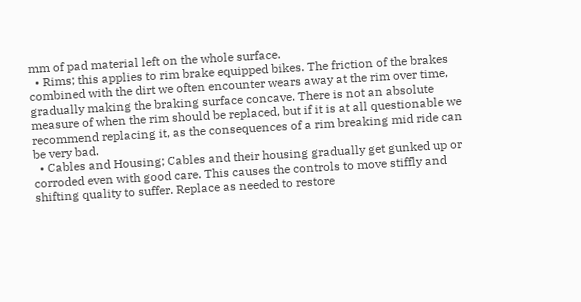mm of pad material left on the whole surface.
  • Rims; this applies to rim brake equipped bikes. The friction of the brakes combined with the dirt we often encounter wears away at the rim over time, gradually making the braking surface concave. There is not an absolute measure of when the rim should be replaced, but if it is at all questionable we recommend replacing it, as the consequences of a rim breaking mid ride can be very bad.
  • Cables and Housing; Cables and their housing gradually get gunked up or corroded even with good care. This causes the controls to move stiffly and shifting quality to suffer. Replace as needed to restore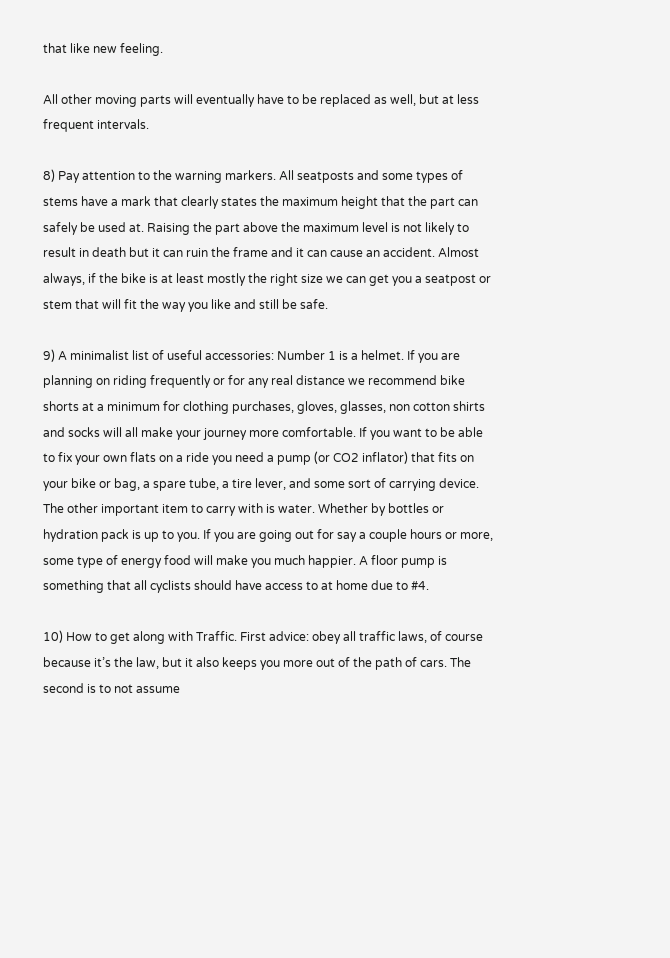that like new feeling.

All other moving parts will eventually have to be replaced as well, but at less frequent intervals.

8) Pay attention to the warning markers. All seatposts and some types of stems have a mark that clearly states the maximum height that the part can safely be used at. Raising the part above the maximum level is not likely to result in death but it can ruin the frame and it can cause an accident. Almost always, if the bike is at least mostly the right size we can get you a seatpost or stem that will fit the way you like and still be safe.

9) A minimalist list of useful accessories: Number 1 is a helmet. If you are planning on riding frequently or for any real distance we recommend bike shorts at a minimum for clothing purchases, gloves, glasses, non cotton shirts and socks will all make your journey more comfortable. If you want to be able to fix your own flats on a ride you need a pump (or CO2 inflator) that fits on your bike or bag, a spare tube, a tire lever, and some sort of carrying device. The other important item to carry with is water. Whether by bottles or hydration pack is up to you. If you are going out for say a couple hours or more, some type of energy food will make you much happier. A floor pump is something that all cyclists should have access to at home due to #4.

10) How to get along with Traffic. First advice: obey all traffic laws, of course because it’s the law, but it also keeps you more out of the path of cars. The second is to not assume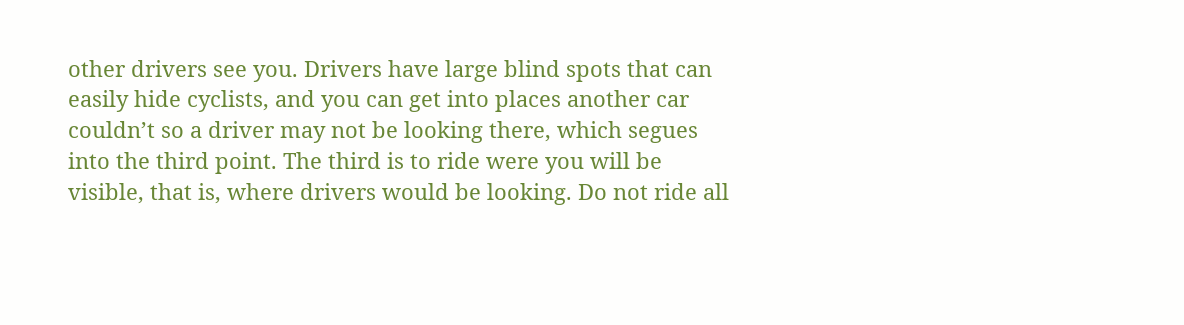other drivers see you. Drivers have large blind spots that can easily hide cyclists, and you can get into places another car couldn’t so a driver may not be looking there, which segues into the third point. The third is to ride were you will be visible, that is, where drivers would be looking. Do not ride all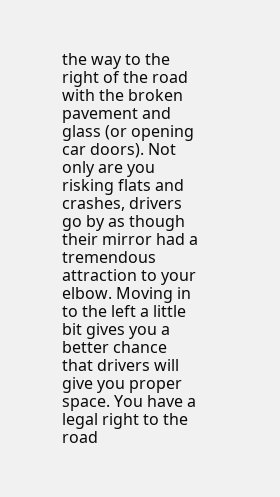the way to the right of the road with the broken pavement and glass (or opening car doors). Not only are you risking flats and crashes, drivers go by as though their mirror had a tremendous attraction to your elbow. Moving in to the left a little bit gives you a better chance that drivers will give you proper space. You have a legal right to the road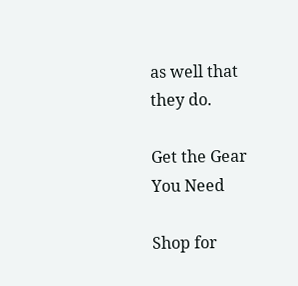as well that they do.

Get the Gear You Need

Shop for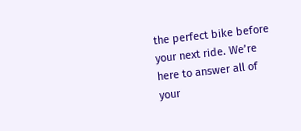the perfect bike before your next ride. We’re here to answer all of your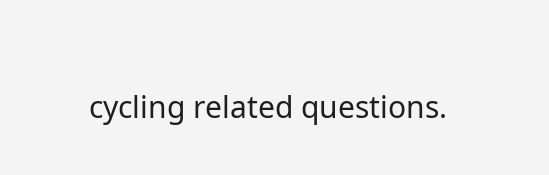cycling related questions.